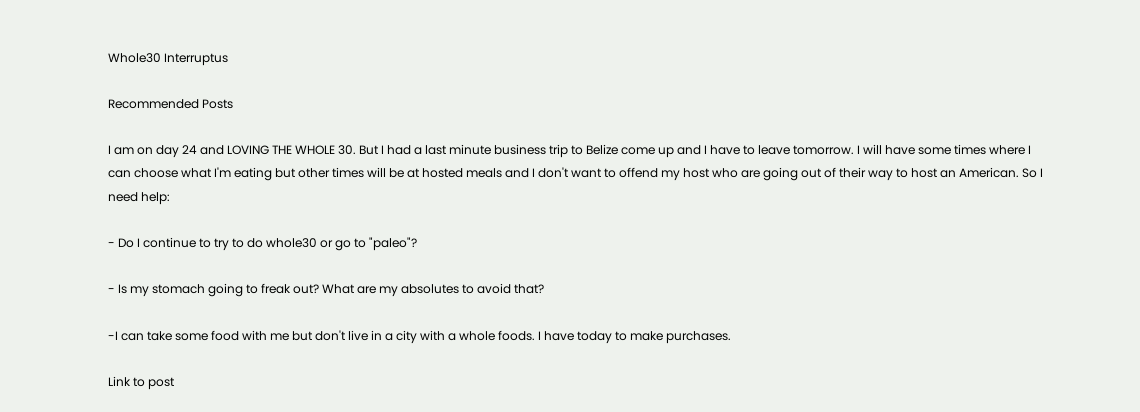Whole30 Interruptus

Recommended Posts

I am on day 24 and LOVING THE WHOLE 30. But I had a last minute business trip to Belize come up and I have to leave tomorrow. I will have some times where I can choose what I'm eating but other times will be at hosted meals and I don't want to offend my host who are going out of their way to host an American. So I need help:

- Do I continue to try to do whole30 or go to "paleo"?

- Is my stomach going to freak out? What are my absolutes to avoid that?

-I can take some food with me but don't live in a city with a whole foods. I have today to make purchases.

Link to post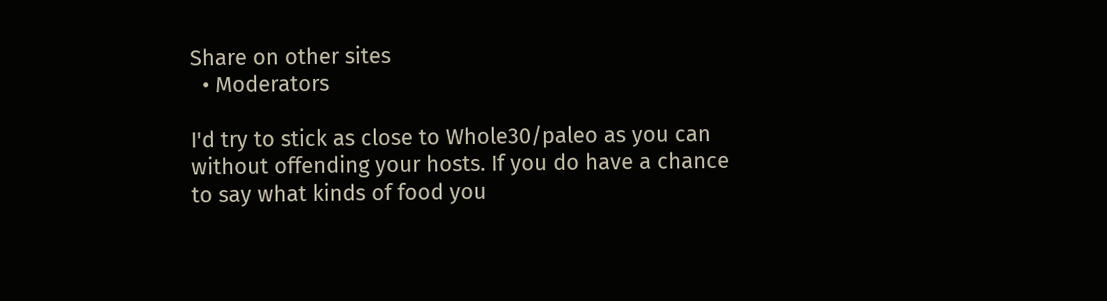Share on other sites
  • Moderators

I'd try to stick as close to Whole30/paleo as you can without offending your hosts. If you do have a chance to say what kinds of food you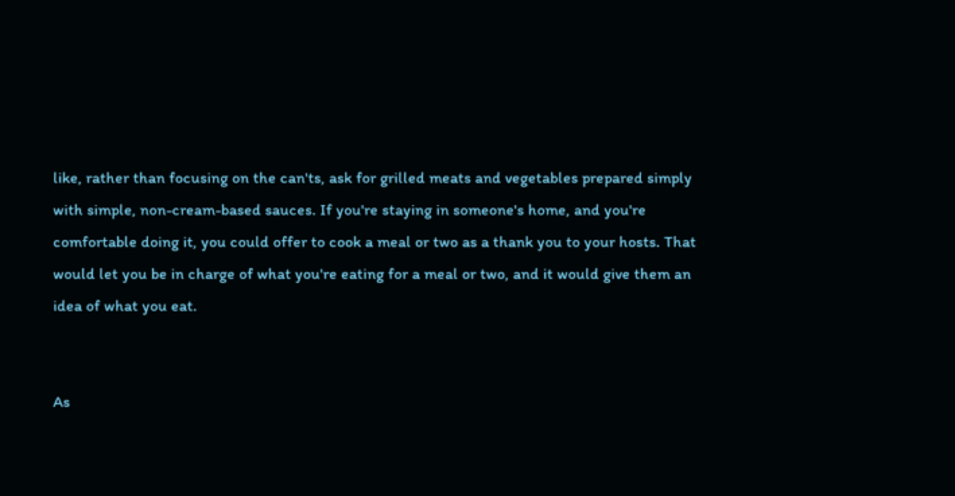like, rather than focusing on the can'ts, ask for grilled meats and vegetables prepared simply with simple, non-cream-based sauces. If you're staying in someone's home, and you're comfortable doing it, you could offer to cook a meal or two as a thank you to your hosts. That would let you be in charge of what you're eating for a meal or two, and it would give them an idea of what you eat.


As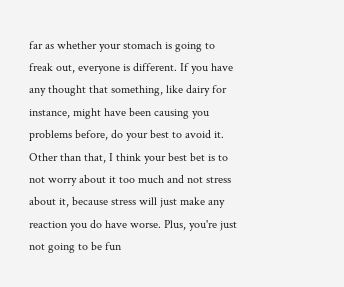far as whether your stomach is going to freak out, everyone is different. If you have any thought that something, like dairy for instance, might have been causing you problems before, do your best to avoid it. Other than that, I think your best bet is to not worry about it too much and not stress about it, because stress will just make any reaction you do have worse. Plus, you're just not going to be fun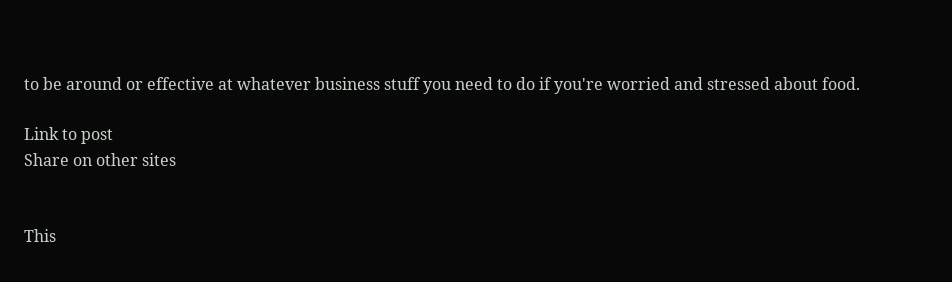to be around or effective at whatever business stuff you need to do if you're worried and stressed about food.

Link to post
Share on other sites


This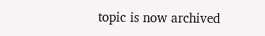topic is now archived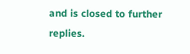and is closed to further replies.